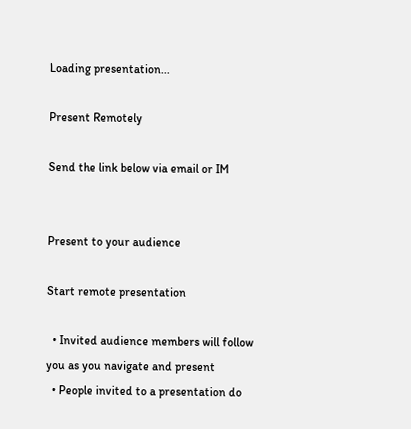Loading presentation...

Present Remotely

Send the link below via email or IM


Present to your audience

Start remote presentation

  • Invited audience members will follow you as you navigate and present
  • People invited to a presentation do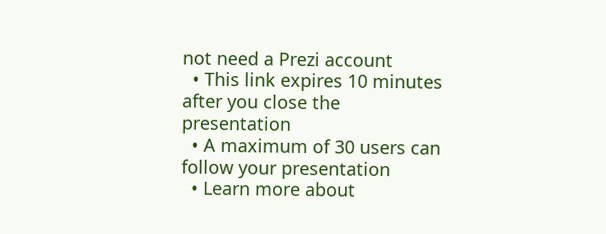not need a Prezi account
  • This link expires 10 minutes after you close the presentation
  • A maximum of 30 users can follow your presentation
  • Learn more about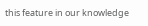this feature in our knowledge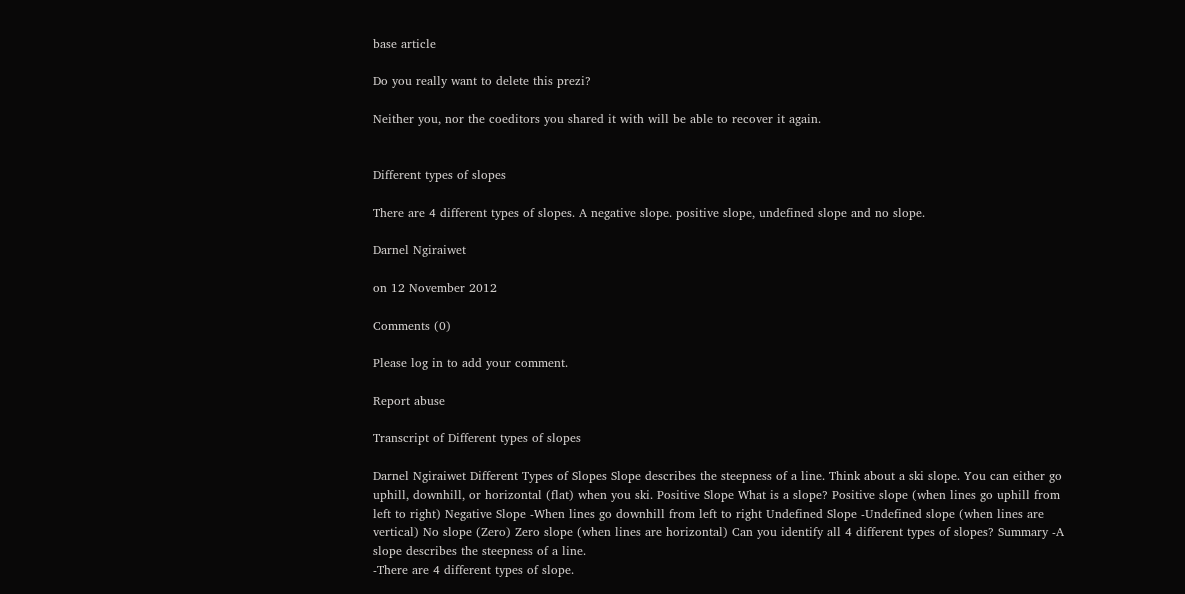base article

Do you really want to delete this prezi?

Neither you, nor the coeditors you shared it with will be able to recover it again.


Different types of slopes

There are 4 different types of slopes. A negative slope. positive slope, undefined slope and no slope.

Darnel Ngiraiwet

on 12 November 2012

Comments (0)

Please log in to add your comment.

Report abuse

Transcript of Different types of slopes

Darnel Ngiraiwet Different Types of Slopes Slope describes the steepness of a line. Think about a ski slope. You can either go uphill, downhill, or horizontal (flat) when you ski. Positive Slope What is a slope? Positive slope (when lines go uphill from left to right) Negative Slope -When lines go downhill from left to right Undefined Slope -Undefined slope (when lines are vertical) No slope (Zero) Zero slope (when lines are horizontal) Can you identify all 4 different types of slopes? Summary -A slope describes the steepness of a line.
-There are 4 different types of slope.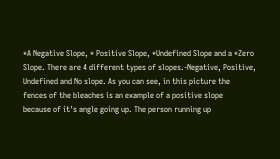*A Negative Slope, * Positive Slope, *Undefined Slope and a *Zero Slope. There are 4 different types of slopes.-Negative, Positive, Undefined and No slope. As you can see, in this picture the
fences of the bleaches is an example of a positive slope
because of it's angle going up. The person running up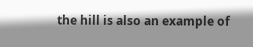the hill is also an example of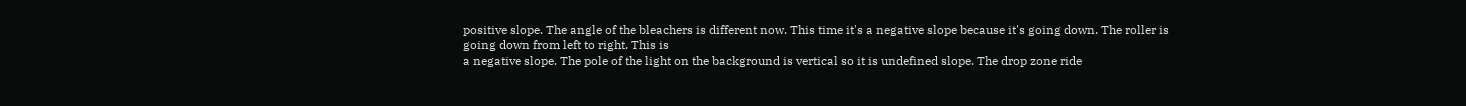positive slope. The angle of the bleachers is different now. This time it's a negative slope because it's going down. The roller is going down from left to right. This is
a negative slope. The pole of the light on the background is vertical so it is undefined slope. The drop zone ride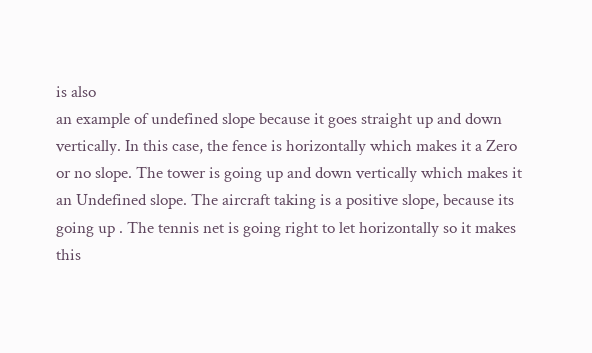is also
an example of undefined slope because it goes straight up and down vertically. In this case, the fence is horizontally which makes it a Zero or no slope. The tower is going up and down vertically which makes it an Undefined slope. The aircraft taking is a positive slope, because its going up . The tennis net is going right to let horizontally so it makes this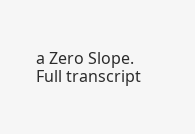a Zero Slope.
Full transcript